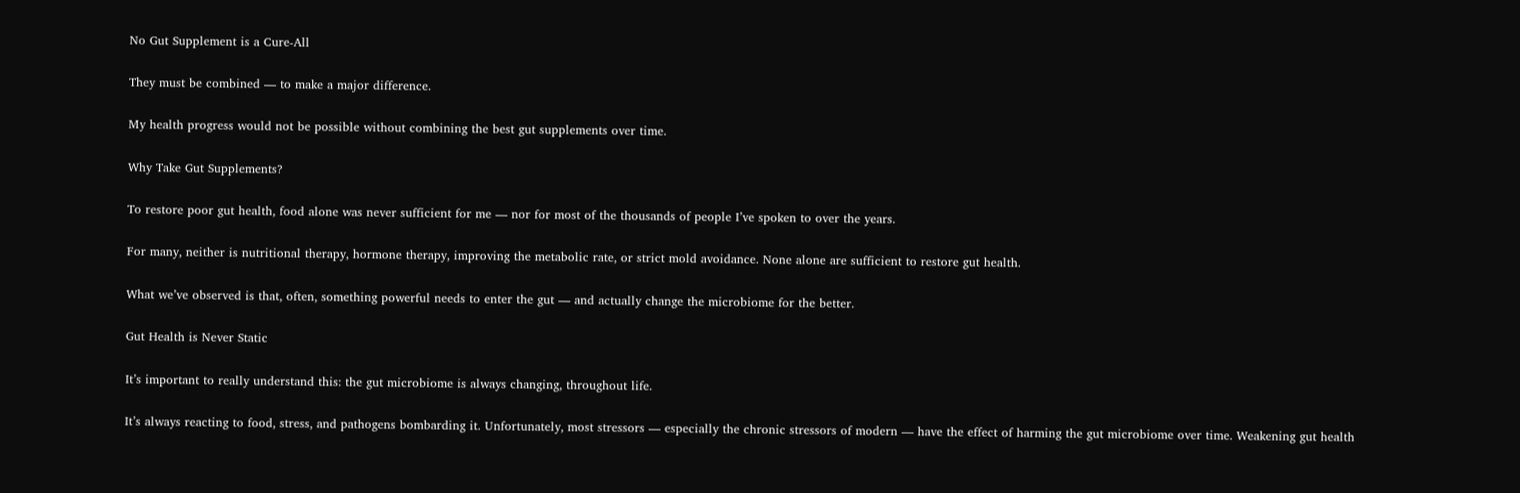No Gut Supplement is a Cure-All

They must be combined — to make a major difference.

My health progress would not be possible without combining the best gut supplements over time.

Why Take Gut Supplements?

To restore poor gut health, food alone was never sufficient for me — nor for most of the thousands of people I’ve spoken to over the years.

For many, neither is nutritional therapy, hormone therapy, improving the metabolic rate, or strict mold avoidance. None alone are sufficient to restore gut health.

What we’ve observed is that, often, something powerful needs to enter the gut — and actually change the microbiome for the better.

Gut Health is Never Static

It’s important to really understand this: the gut microbiome is always changing, throughout life.

It’s always reacting to food, stress, and pathogens bombarding it. Unfortunately, most stressors — especially the chronic stressors of modern — have the effect of harming the gut microbiome over time. Weakening gut health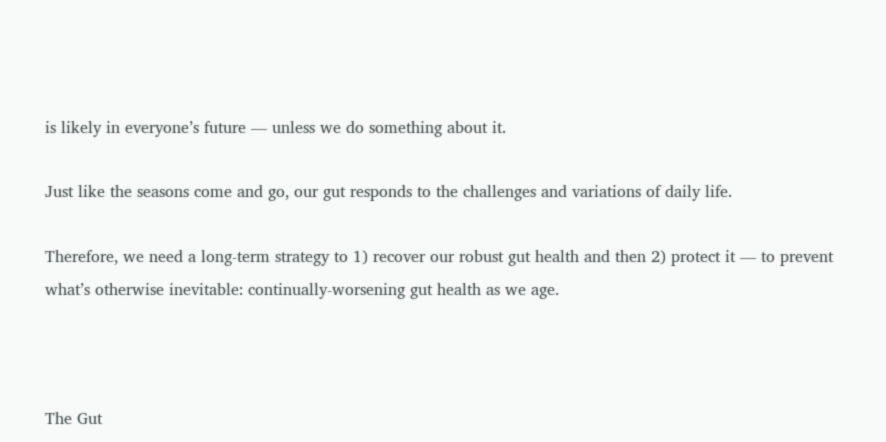is likely in everyone’s future — unless we do something about it.

Just like the seasons come and go, our gut responds to the challenges and variations of daily life.

Therefore, we need a long-term strategy to 1) recover our robust gut health and then 2) protect it — to prevent what’s otherwise inevitable: continually-worsening gut health as we age.



The Gut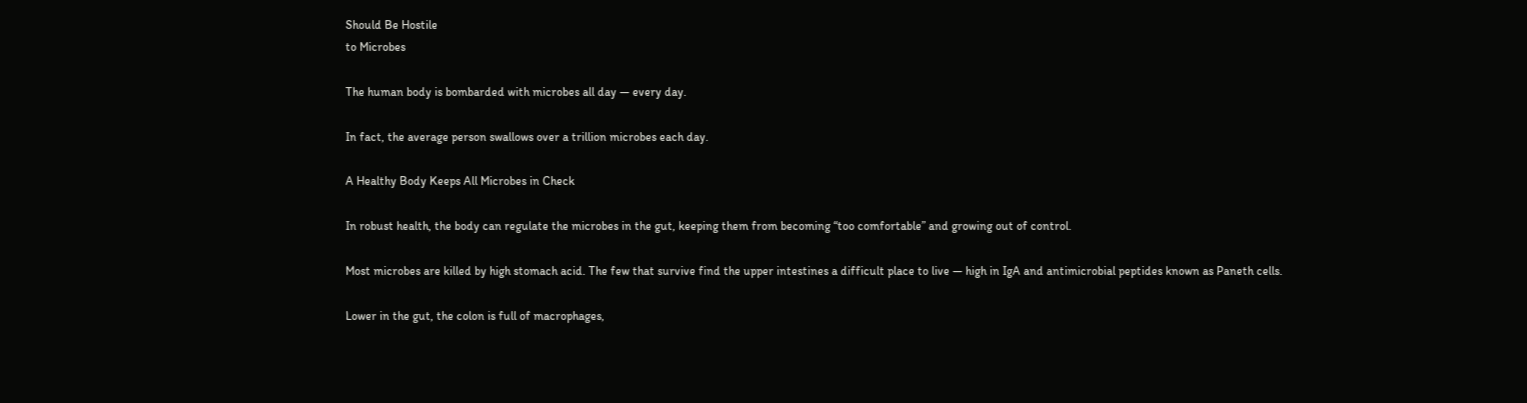Should Be Hostile
to Microbes

The human body is bombarded with microbes all day — every day.

In fact, the average person swallows over a trillion microbes each day.

A Healthy Body Keeps All Microbes in Check

In robust health, the body can regulate the microbes in the gut, keeping them from becoming “too comfortable” and growing out of control.

Most microbes are killed by high stomach acid. The few that survive find the upper intestines a difficult place to live — high in IgA and antimicrobial peptides known as Paneth cells.

Lower in the gut, the colon is full of macrophages,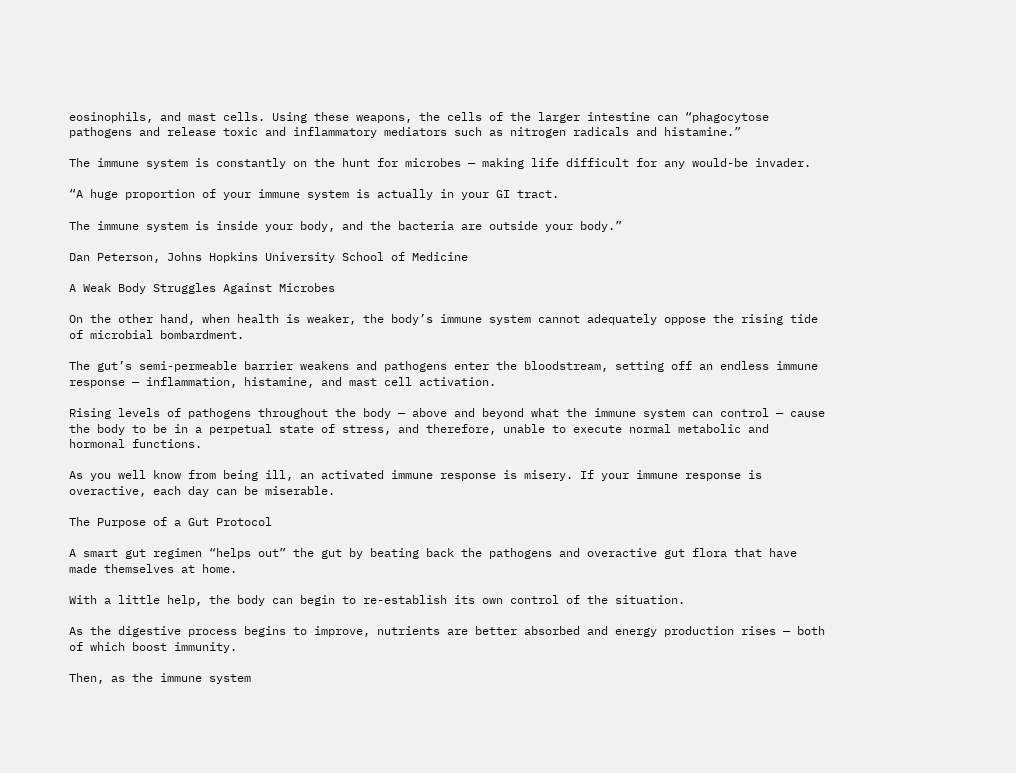eosinophils, and mast cells. Using these weapons, the cells of the larger intestine can “phagocytose pathogens and release toxic and inflammatory mediators such as nitrogen radicals and histamine.”

The immune system is constantly on the hunt for microbes — making life difficult for any would-be invader.

“A huge proportion of your immune system is actually in your GI tract.

The immune system is inside your body, and the bacteria are outside your body.”

Dan Peterson, Johns Hopkins University School of Medicine

A Weak Body Struggles Against Microbes

On the other hand, when health is weaker, the body’s immune system cannot adequately oppose the rising tide of microbial bombardment.

The gut’s semi-permeable barrier weakens and pathogens enter the bloodstream, setting off an endless immune response — inflammation, histamine, and mast cell activation.

Rising levels of pathogens throughout the body — above and beyond what the immune system can control — cause the body to be in a perpetual state of stress, and therefore, unable to execute normal metabolic and hormonal functions.

As you well know from being ill, an activated immune response is misery. If your immune response is overactive, each day can be miserable.

The Purpose of a Gut Protocol

A smart gut regimen “helps out” the gut by beating back the pathogens and overactive gut flora that have made themselves at home.

With a little help, the body can begin to re-establish its own control of the situation.

As the digestive process begins to improve, nutrients are better absorbed and energy production rises — both of which boost immunity.

Then, as the immune system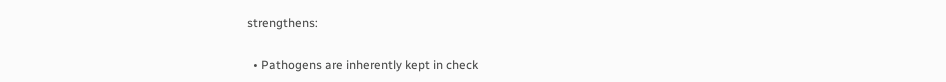strengthens:

  • Pathogens are inherently kept in check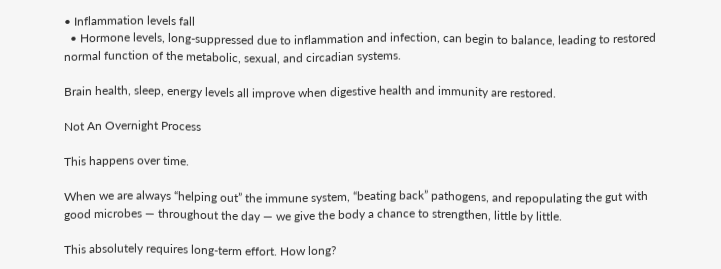• Inflammation levels fall
  • Hormone levels, long-suppressed due to inflammation and infection, can begin to balance, leading to restored normal function of the metabolic, sexual, and circadian systems.

Brain health, sleep, energy levels all improve when digestive health and immunity are restored.

Not An Overnight Process

This happens over time.

When we are always “helping out” the immune system, “beating back” pathogens, and repopulating the gut with good microbes — throughout the day — we give the body a chance to strengthen, little by little.

This absolutely requires long-term effort. How long?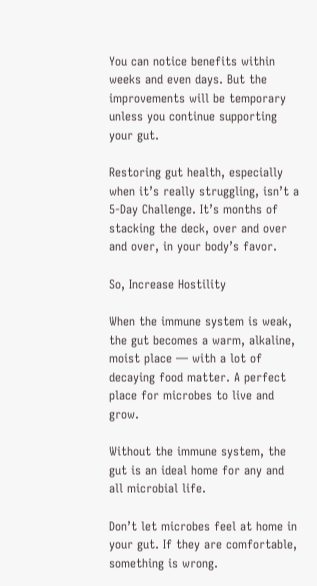You can notice benefits within weeks and even days. But the improvements will be temporary unless you continue supporting your gut.

Restoring gut health, especially when it’s really struggling, isn’t a 5-Day Challenge. It’s months of stacking the deck, over and over and over, in your body’s favor.

So, Increase Hostility

When the immune system is weak, the gut becomes a warm, alkaline, moist place — with a lot of decaying food matter. A perfect place for microbes to live and grow.

Without the immune system, the gut is an ideal home for any and all microbial life.

Don’t let microbes feel at home in your gut. If they are comfortable, something is wrong.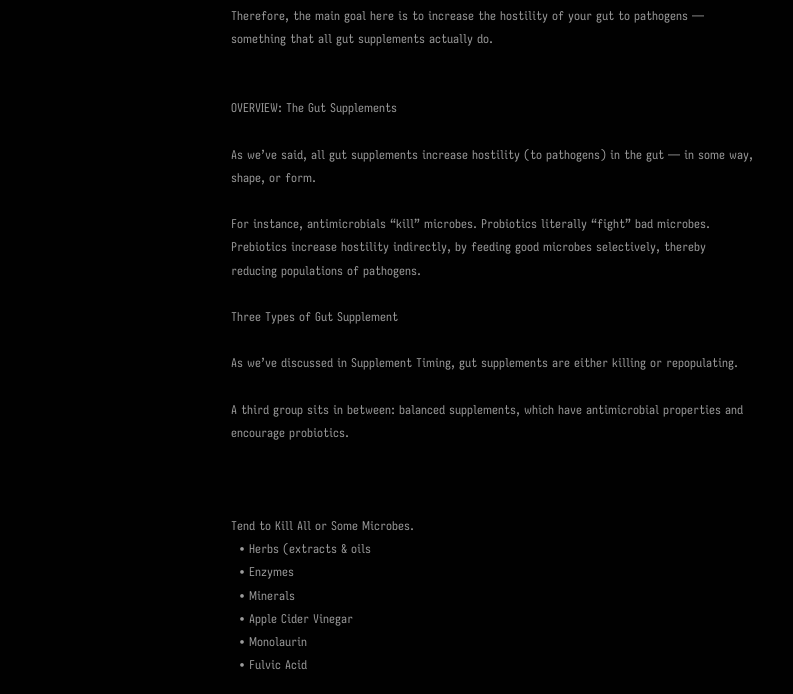Therefore, the main goal here is to increase the hostility of your gut to pathogens — something that all gut supplements actually do.


OVERVIEW: The Gut Supplements

As we’ve said, all gut supplements increase hostility (to pathogens) in the gut — in some way, shape, or form.

For instance, antimicrobials “kill” microbes. Probiotics literally “fight” bad microbes. Prebiotics increase hostility indirectly, by feeding good microbes selectively, thereby reducing populations of pathogens.

Three Types of Gut Supplement

As we’ve discussed in Supplement Timing, gut supplements are either killing or repopulating.

A third group sits in between: balanced supplements, which have antimicrobial properties and encourage probiotics.



Tend to Kill All or Some Microbes.
  • Herbs (extracts & oils
  • Enzymes
  • Minerals
  • Apple Cider Vinegar
  • Monolaurin
  • Fulvic Acid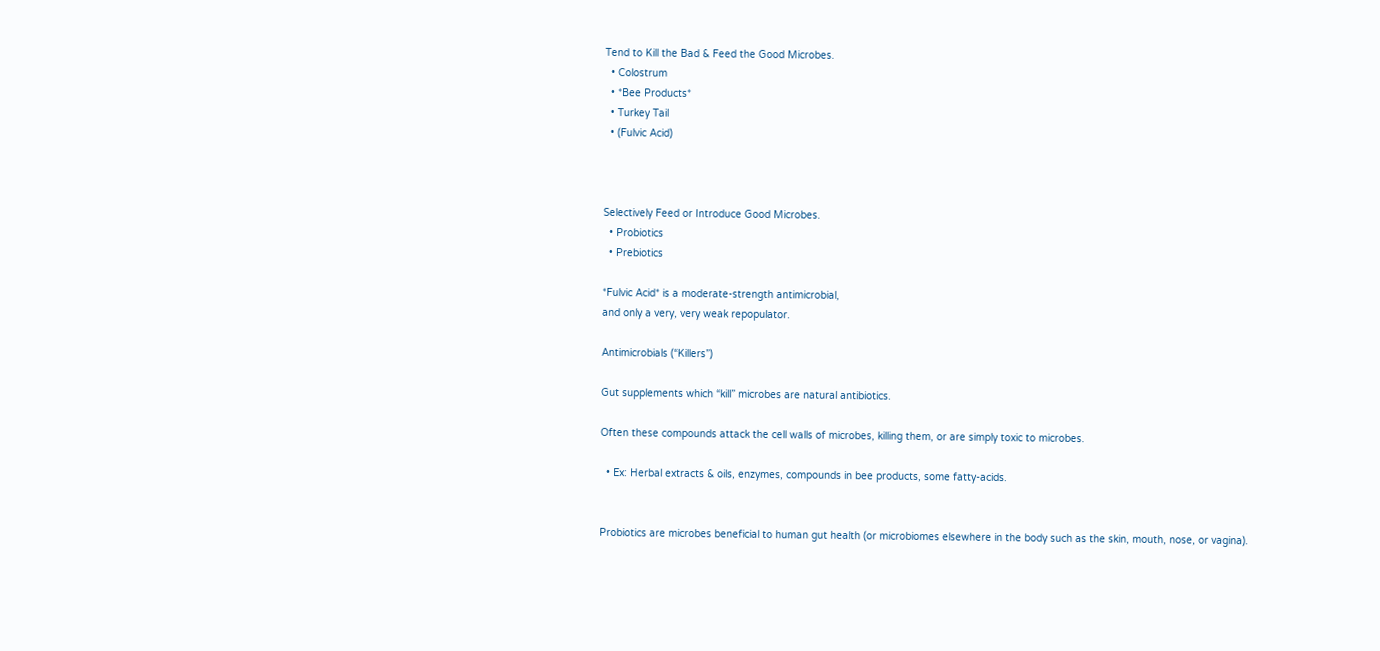Tend to Kill the Bad & Feed the Good Microbes.
  • Colostrum
  • *Bee Products*
  • Turkey Tail
  • (Fulvic Acid)



Selectively Feed or Introduce Good Microbes.
  • Probiotics
  • Prebiotics

*Fulvic Acid* is a moderate-strength antimicrobial,
and only a very, very weak repopulator.

Antimicrobials (“Killers”)

Gut supplements which “kill” microbes are natural antibiotics.

Often these compounds attack the cell walls of microbes, killing them, or are simply toxic to microbes.

  • Ex: Herbal extracts & oils, enzymes, compounds in bee products, some fatty-acids.


Probiotics are microbes beneficial to human gut health (or microbiomes elsewhere in the body such as the skin, mouth, nose, or vagina).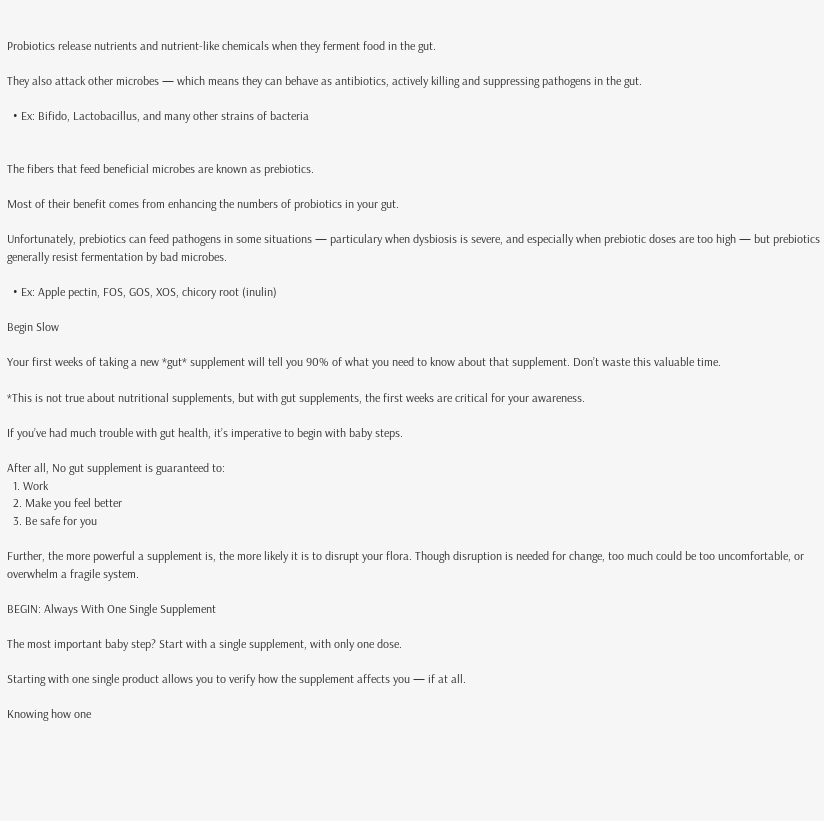Probiotics release nutrients and nutrient-like chemicals when they ferment food in the gut.

They also attack other microbes — which means they can behave as antibiotics, actively killing and suppressing pathogens in the gut.

  • Ex: Bifido, Lactobacillus, and many other strains of bacteria


The fibers that feed beneficial microbes are known as prebiotics.

Most of their benefit comes from enhancing the numbers of probiotics in your gut.

Unfortunately, prebiotics can feed pathogens in some situations — particulary when dysbiosis is severe, and especially when prebiotic doses are too high — but prebiotics generally resist fermentation by bad microbes.

  • Ex: Apple pectin, FOS, GOS, XOS, chicory root (inulin)

Begin Slow

Your first weeks of taking a new *gut* supplement will tell you 90% of what you need to know about that supplement. Don’t waste this valuable time.

*This is not true about nutritional supplements, but with gut supplements, the first weeks are critical for your awareness.

If you’ve had much trouble with gut health, it’s imperative to begin with baby steps.

After all, No gut supplement is guaranteed to:
  1. Work
  2. Make you feel better
  3. Be safe for you

Further, the more powerful a supplement is, the more likely it is to disrupt your flora. Though disruption is needed for change, too much could be too uncomfortable, or overwhelm a fragile system.

BEGIN: Always With One Single Supplement

The most important baby step? Start with a single supplement, with only one dose.

Starting with one single product allows you to verify how the supplement affects you — if at all.

Knowing how one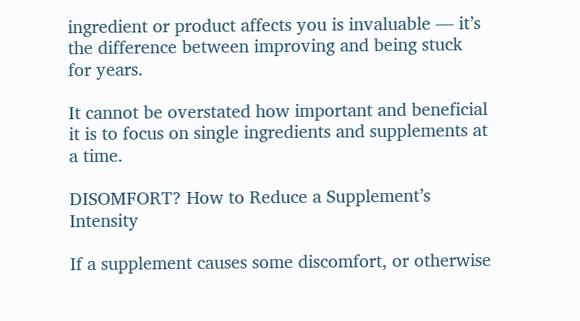ingredient or product affects you is invaluable — it’s the difference between improving and being stuck for years.

It cannot be overstated how important and beneficial it is to focus on single ingredients and supplements at a time.

DISOMFORT? How to Reduce a Supplement’s Intensity

If a supplement causes some discomfort, or otherwise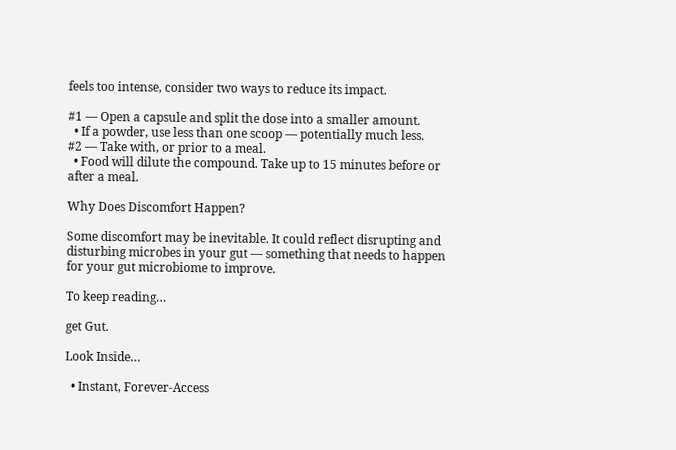feels too intense, consider two ways to reduce its impact.

#1 — Open a capsule and split the dose into a smaller amount.
  • If a powder, use less than one scoop — potentially much less.
#2 — Take with, or prior to a meal.
  • Food will dilute the compound. Take up to 15 minutes before or after a meal.

Why Does Discomfort Happen?

Some discomfort may be inevitable. It could reflect disrupting and disturbing microbes in your gut — something that needs to happen for your gut microbiome to improve.

To keep reading…

get Gut.

Look Inside…

  • Instant, Forever-Access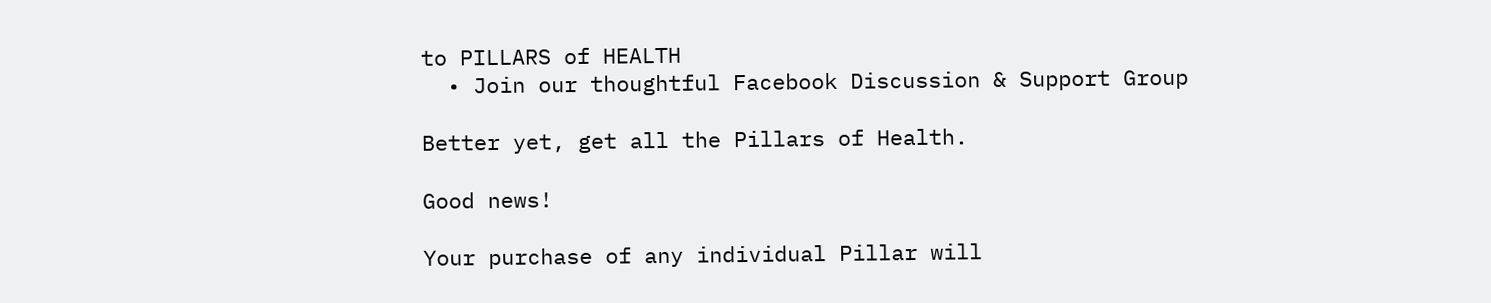to PILLARS of HEALTH
  • Join our thoughtful Facebook Discussion & Support Group

Better yet, get all the Pillars of Health.

Good news!

Your purchase of any individual Pillar will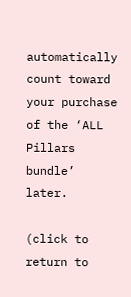automatically count toward your purchase of the ‘ALL Pillars bundle’ later.

(click to return to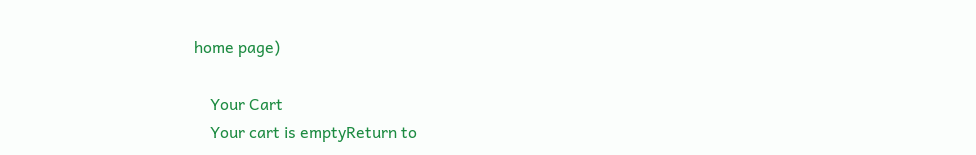home page)

    Your Cart
    Your cart is emptyReturn to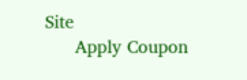Site
      Apply Coupon